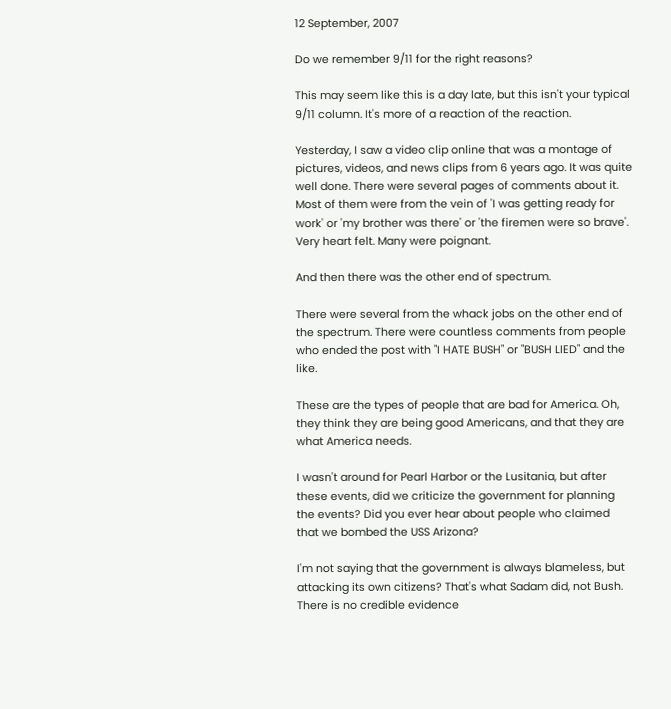12 September, 2007

Do we remember 9/11 for the right reasons?

This may seem like this is a day late, but this isn't your typical 9/11 column. It's more of a reaction of the reaction.

Yesterday, I saw a video clip online that was a montage of pictures, videos, and news clips from 6 years ago. It was quite well done. There were several pages of comments about it. Most of them were from the vein of 'I was getting ready for work' or 'my brother was there' or 'the firemen were so brave'. Very heart felt. Many were poignant.

And then there was the other end of spectrum.

There were several from the whack jobs on the other end of the spectrum. There were countless comments from people who ended the post with "I HATE BUSH" or "BUSH LIED" and the like.

These are the types of people that are bad for America. Oh, they think they are being good Americans, and that they are what America needs.

I wasn't around for Pearl Harbor or the Lusitania, but after these events, did we criticize the government for planning the events? Did you ever hear about people who claimed that we bombed the USS Arizona?

I'm not saying that the government is always blameless, but attacking its own citizens? That's what Sadam did, not Bush. There is no credible evidence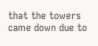that the towers came down due to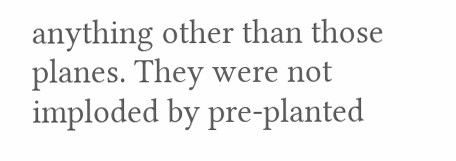anything other than those planes. They were not imploded by pre-planted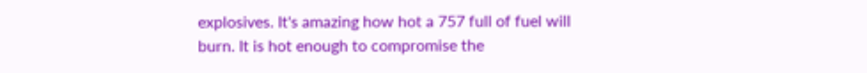explosives. It's amazing how hot a 757 full of fuel will burn. It is hot enough to compromise the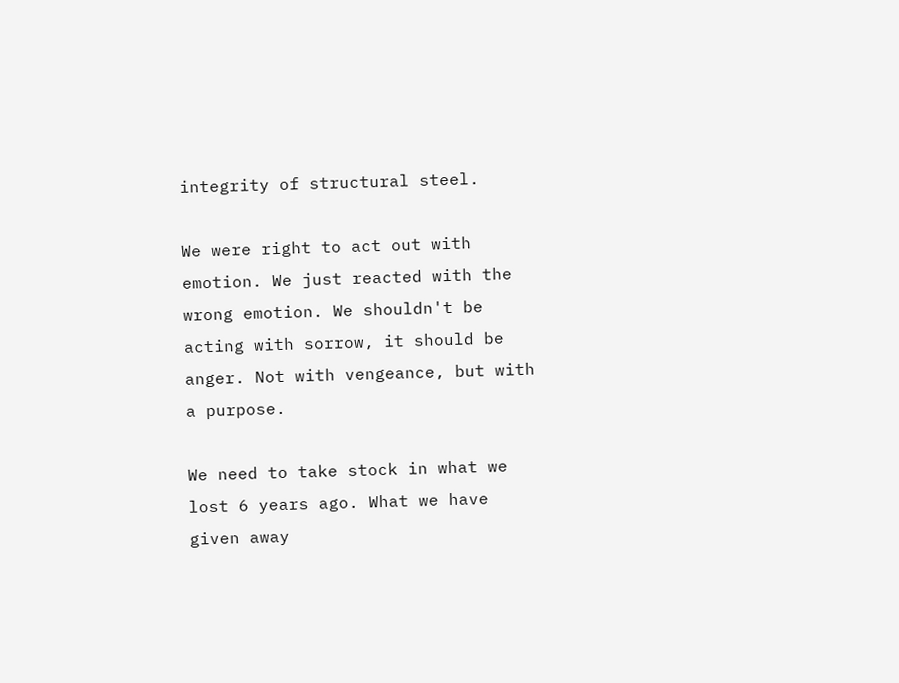integrity of structural steel.

We were right to act out with emotion. We just reacted with the wrong emotion. We shouldn't be acting with sorrow, it should be anger. Not with vengeance, but with a purpose.

We need to take stock in what we lost 6 years ago. What we have given away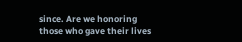since. Are we honoring those who gave their lives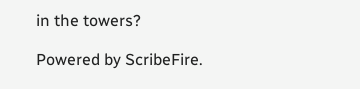in the towers?

Powered by ScribeFire.